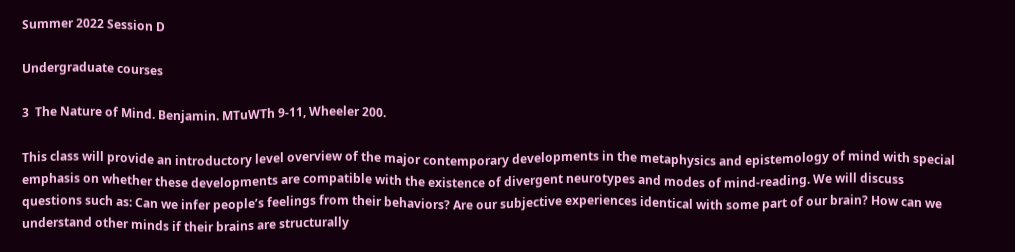Summer 2022 Session D

Undergraduate courses

3  The Nature of Mind. Benjamin. MTuWTh 9-11, Wheeler 200.

This class will provide an introductory level overview of the major contemporary developments in the metaphysics and epistemology of mind with special emphasis on whether these developments are compatible with the existence of divergent neurotypes and modes of mind-reading. We will discuss questions such as: Can we infer people’s feelings from their behaviors? Are our subjective experiences identical with some part of our brain? How can we understand other minds if their brains are structurally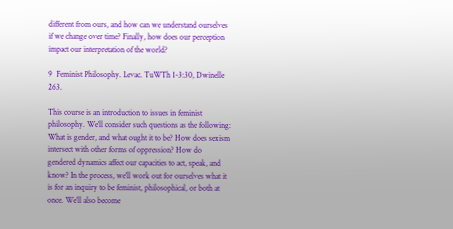different from ours, and how can we understand ourselves if we change over time? Finally, how does our perception impact our interpretation of the world?

9  Feminist Philosophy. Levac. TuWTh 1-3:30, Dwinelle 263.

This course is an introduction to issues in feminist philosophy. We’ll consider such questions as the following: What is gender, and what ought it to be? How does sexism intersect with other forms of oppression? How do gendered dynamics affect our capacities to act, speak, and know? In the process, we’ll work out for ourselves what it is for an inquiry to be feminist, philosophical, or both at once. We’ll also become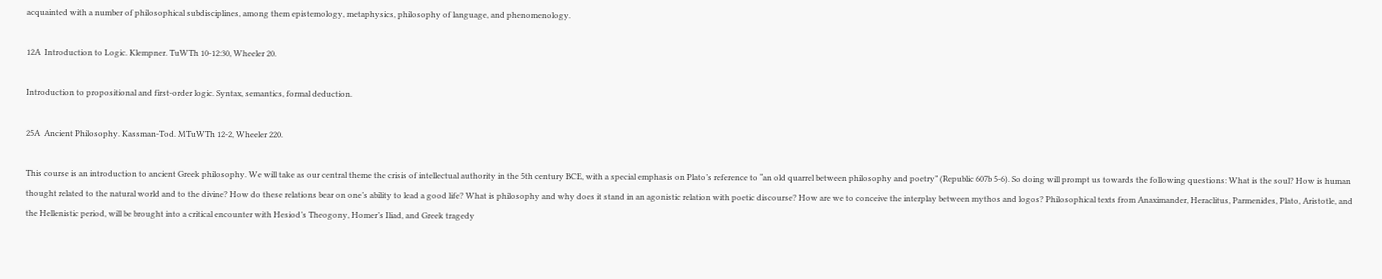acquainted with a number of philosophical subdisciplines, among them epistemology, metaphysics, philosophy of language, and phenomenology.

12A  Introduction to Logic. Klempner. TuWTh 10-12:30, Wheeler 20.

Introduction to propositional and first-order logic. Syntax, semantics, formal deduction.

25A  Ancient Philosophy. Kassman-Tod. MTuWTh 12-2, Wheeler 220.

This course is an introduction to ancient Greek philosophy. We will take as our central theme the crisis of intellectual authority in the 5th century BCE, with a special emphasis on Plato’s reference to “an old quarrel between philosophy and poetry” (Republic 607b 5-6). So doing will prompt us towards the following questions: What is the soul? How is human thought related to the natural world and to the divine? How do these relations bear on one’s ability to lead a good life? What is philosophy and why does it stand in an agonistic relation with poetic discourse? How are we to conceive the interplay between mythos and logos? Philosophical texts from Anaximander, Heraclitus, Parmenides, Plato, Aristotle, and the Hellenistic period, will be brought into a critical encounter with Hesiod’s Theogony, Homer’s Iliad, and Greek tragedy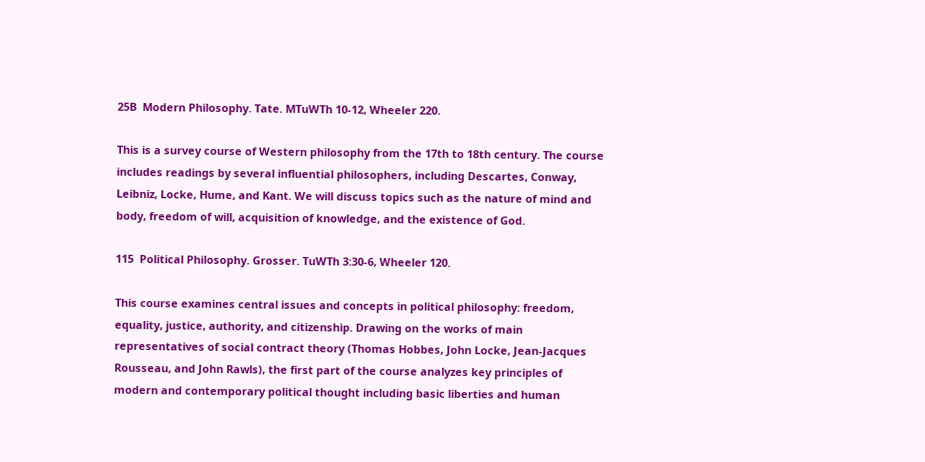25B  Modern Philosophy. Tate. MTuWTh 10-12, Wheeler 220.

This is a survey course of Western philosophy from the 17th to 18th century. The course includes readings by several influential philosophers, including Descartes, Conway, Leibniz, Locke, Hume, and Kant. We will discuss topics such as the nature of mind and body, freedom of will, acquisition of knowledge, and the existence of God.

115  Political Philosophy. Grosser. TuWTh 3:30-6, Wheeler 120.

This course examines central issues and concepts in political philosophy: freedom, equality, justice, authority, and citizenship. Drawing on the works of main representatives of social contract theory (Thomas Hobbes, John Locke, Jean-Jacques Rousseau, and John Rawls), the first part of the course analyzes key principles of modern and contemporary political thought including basic liberties and human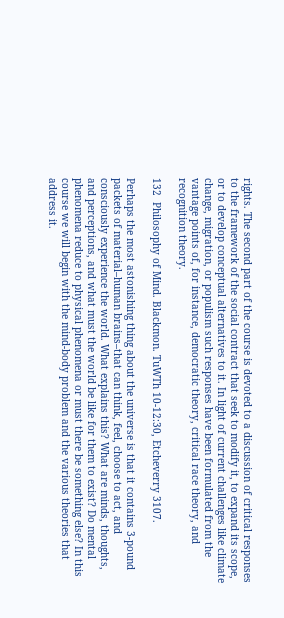rights. The second part of the course is devoted to a discussion of critical responses to the framework of the social contract that seek to modify it, to expand its scope, or to develop conceptual alternatives to it. In light of current challenges like climate change, migration, or populism such responses have been formulated from the vantage points of, for instance, democratic theory, critical race theory, and recognition theory.

132  Philosophy of Mind. Blackmon. TuWTh 10-12:30, Etcheverry 3107.

Perhaps the most astonishing thing about the universe is that it contains 3-pound packets of material–human brains–that can think, feel, choose to act, and consciously experience the world. What explains this? What are minds, thoughts, and perceptions, and what must the world be like for them to exist? Do mental phenomena reduce to physical phenomena or must there be something else? In this course we will begin with the mind-body problem and the various theories that address it.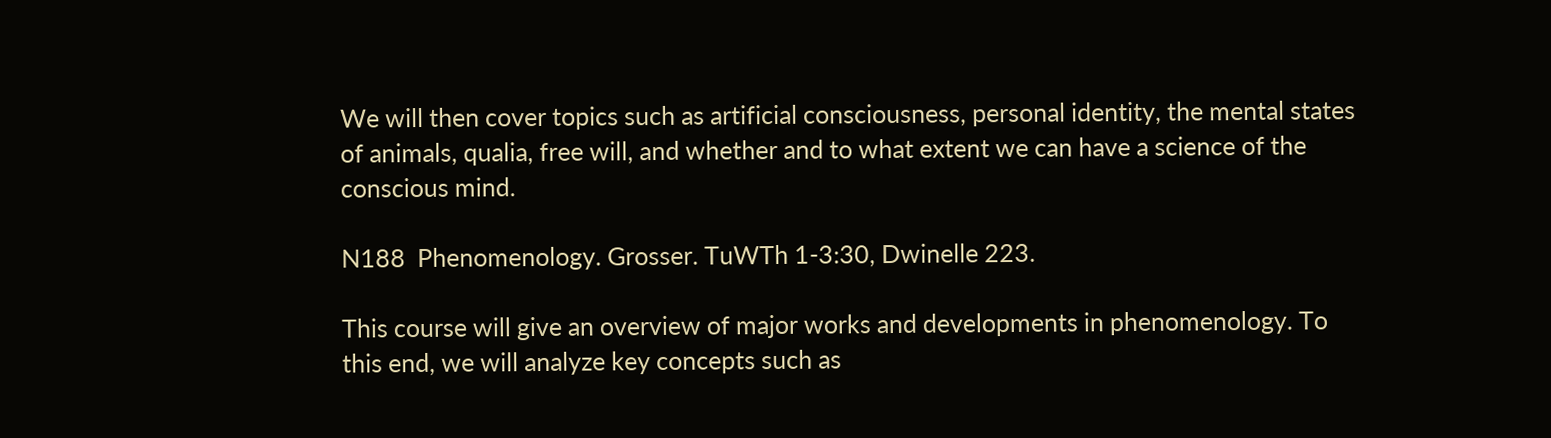We will then cover topics such as artificial consciousness, personal identity, the mental states of animals, qualia, free will, and whether and to what extent we can have a science of the conscious mind.

N188  Phenomenology. Grosser. TuWTh 1-3:30, Dwinelle 223.

This course will give an overview of major works and developments in phenomenology. To this end, we will analyze key concepts such as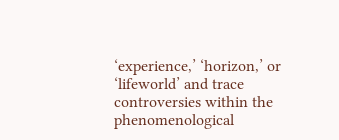‘experience,’ ‘horizon,’ or ‘lifeworld’ and trace controversies within the phenomenological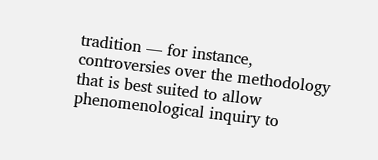tradition — for instance, controversies over the methodology that is best suited to allow phenomenological inquiry to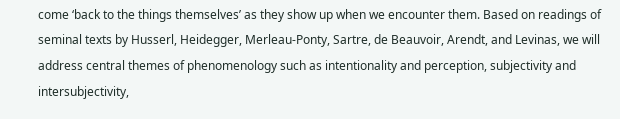come ‘back to the things themselves’ as they show up when we encounter them. Based on readings of seminal texts by Husserl, Heidegger, Merleau-Ponty, Sartre, de Beauvoir, Arendt, and Levinas, we will address central themes of phenomenology such as intentionality and perception, subjectivity and intersubjectivity,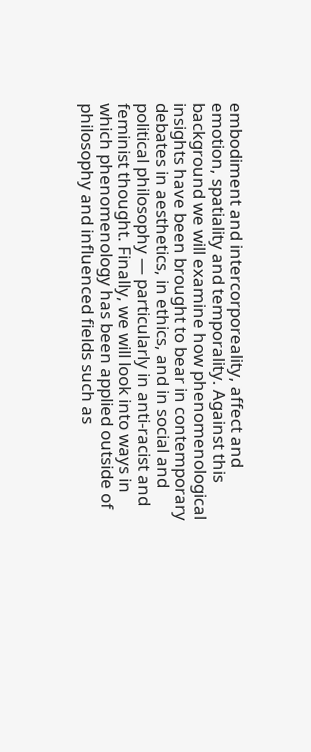embodiment and intercorporeality, affect and emotion, spatiality and temporality. Against this background we will examine how phenomenological insights have been brought to bear in contemporary debates in aesthetics, in ethics, and in social and political philosophy — particularly in anti-racist and feminist thought. Finally, we will look into ways in which phenomenology has been applied outside of philosophy and influenced fields such as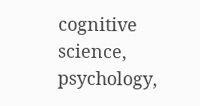cognitive science, psychology,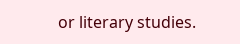or literary studies.